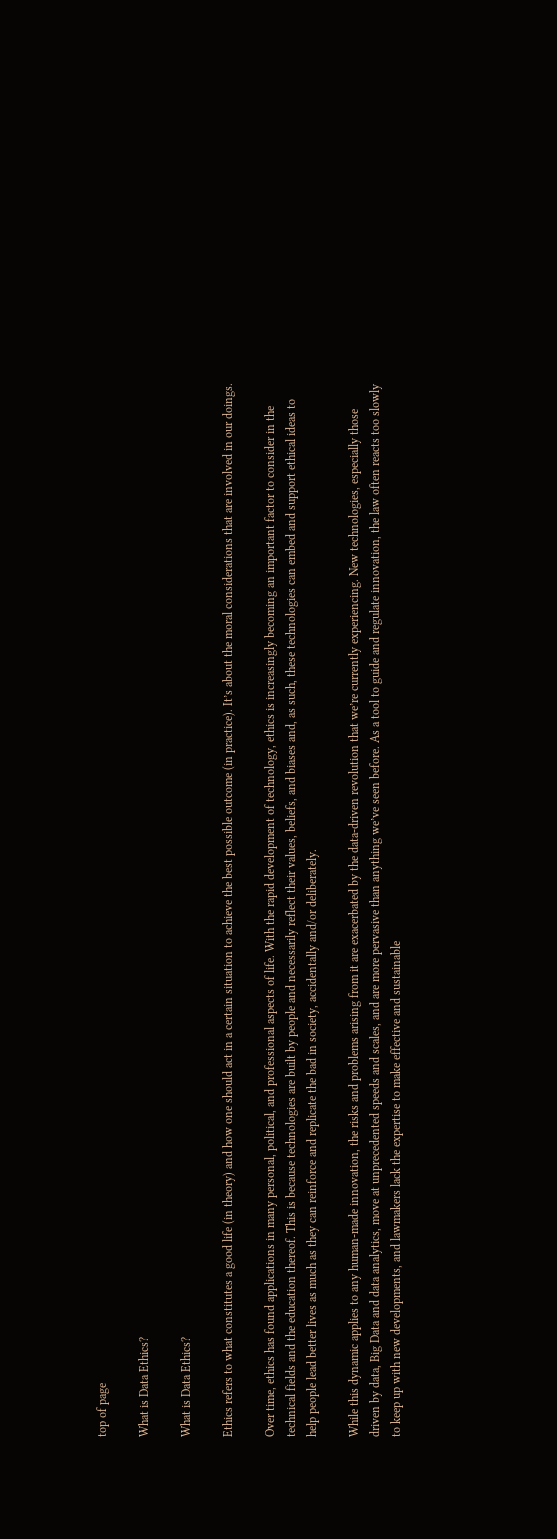top of page

What is Data Ethics?

What is Data Ethics?

Ethics refers to what constitutes a good life (in theory) and how one should act in a certain situation to achieve the best possible outcome (in practice). It’s about the moral considerations that are involved in our doings.

Over time, ethics has found applications in many personal, political, and professional aspects of life. With the rapid development of technology, ethics is increasingly becoming an important factor to consider in the technical fields and the education thereof. This is because technologies are built by people and necessarily reflect their values, beliefs, and biases and, as such, these technologies can embed and support ethical ideas to help people lead better lives as much as they can reinforce and replicate the bad in society, accidentally and/or deliberately.

While this dynamic applies to any human-made innovation, the risks and problems arising from it are exacerbated by the data-driven revolution that we’re currently experiencing. New technologies, especially those driven by data, Big Data and data analytics, move at unprecedented speeds and scales, and are more pervasive than anything we’ve seen before. As a tool to guide and regulate innovation, the law often reacts too slowly to keep up with new developments, and lawmakers lack the expertise to make effective and sustainable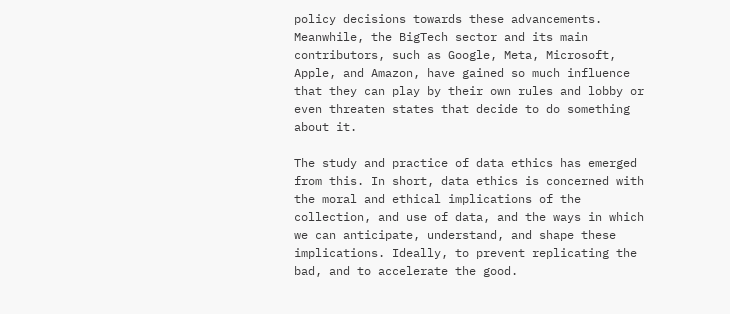policy decisions towards these advancements. Meanwhile, the BigTech sector and its main contributors, such as Google, Meta, Microsoft, Apple, and Amazon, have gained so much influence that they can play by their own rules and lobby or even threaten states that decide to do something about it.

The study and practice of data ethics has emerged from this. In short, data ethics is concerned with the moral and ethical implications of the collection, and use of data, and the ways in which we can anticipate, understand, and shape these implications. Ideally, to prevent replicating the bad, and to accelerate the good.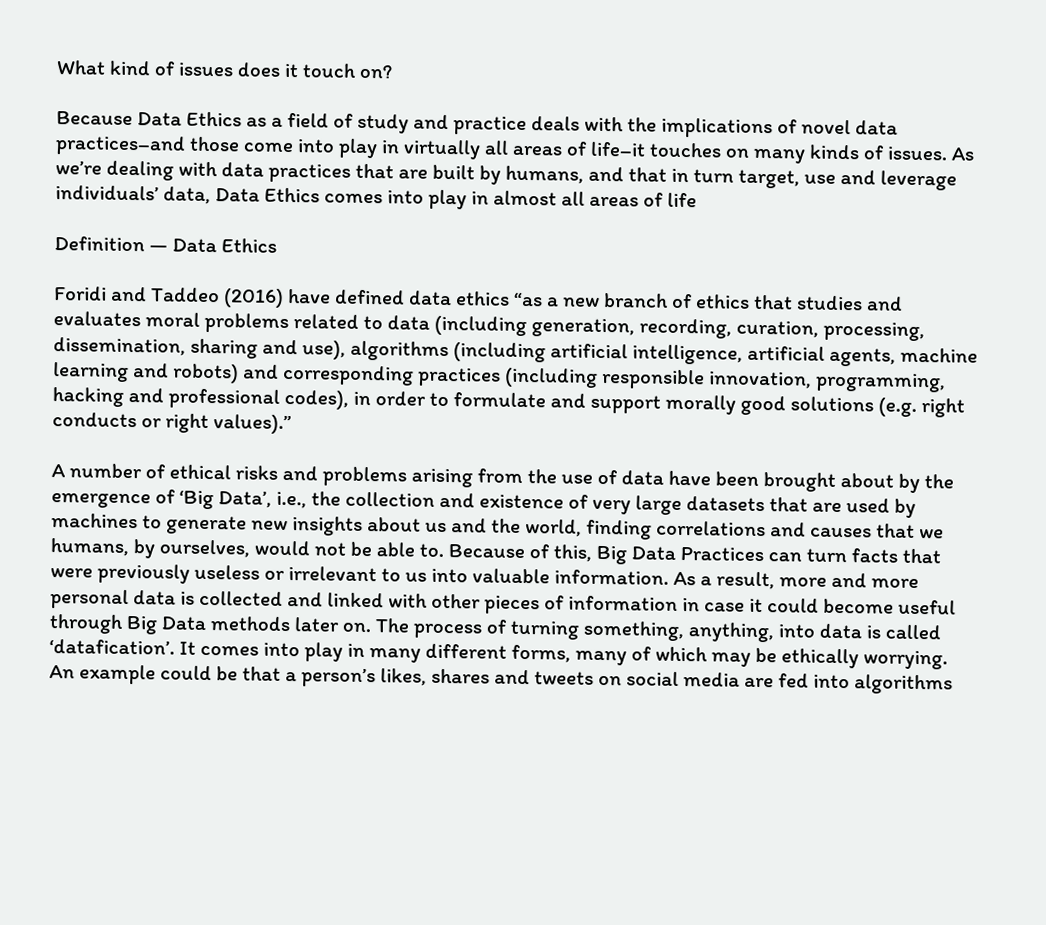What kind of issues does it touch on?

Because Data Ethics as a field of study and practice deals with the implications of novel data practices–and those come into play in virtually all areas of life–it touches on many kinds of issues. As we’re dealing with data practices that are built by humans, and that in turn target, use and leverage individuals’ data, Data Ethics comes into play in almost all areas of life

Definition — Data Ethics

Foridi and Taddeo (2016) have defined data ethics “as a new branch of ethics that studies and evaluates moral problems related to data (including generation, recording, curation, processing, dissemination, sharing and use), algorithms (including artificial intelligence, artificial agents, machine learning and robots) and corresponding practices (including responsible innovation, programming, hacking and professional codes), in order to formulate and support morally good solutions (e.g. right conducts or right values).”

A number of ethical risks and problems arising from the use of data have been brought about by the emergence of ‘Big Data’, i.e., the collection and existence of very large datasets that are used by machines to generate new insights about us and the world, finding correlations and causes that we humans, by ourselves, would not be able to. Because of this, Big Data Practices can turn facts that were previously useless or irrelevant to us into valuable information. As a result, more and more personal data is collected and linked with other pieces of information in case it could become useful through Big Data methods later on. The process of turning something, anything, into data is called ‘datafication’. It comes into play in many different forms, many of which may be ethically worrying. An example could be that a person’s likes, shares and tweets on social media are fed into algorithms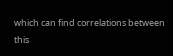which can find correlations between this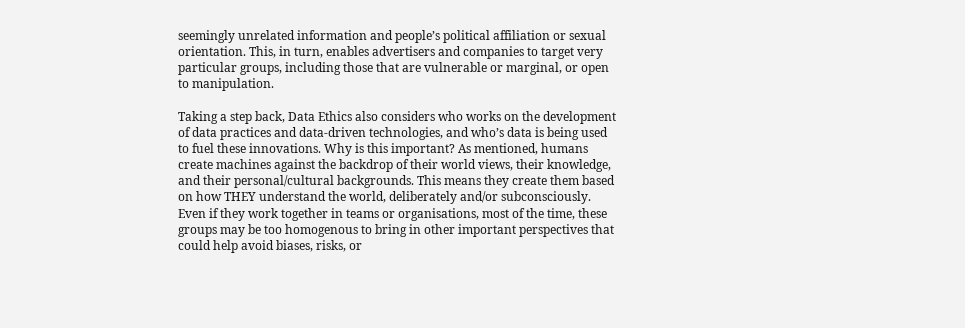seemingly unrelated information and people’s political affiliation or sexual orientation. This, in turn, enables advertisers and companies to target very particular groups, including those that are vulnerable or marginal, or open to manipulation.

Taking a step back, Data Ethics also considers who works on the development of data practices and data-driven technologies, and who’s data is being used to fuel these innovations. Why is this important? As mentioned, humans create machines against the backdrop of their world views, their knowledge, and their personal/cultural backgrounds. This means they create them based on how THEY understand the world, deliberately and/or subconsciously. Even if they work together in teams or organisations, most of the time, these groups may be too homogenous to bring in other important perspectives that could help avoid biases, risks, or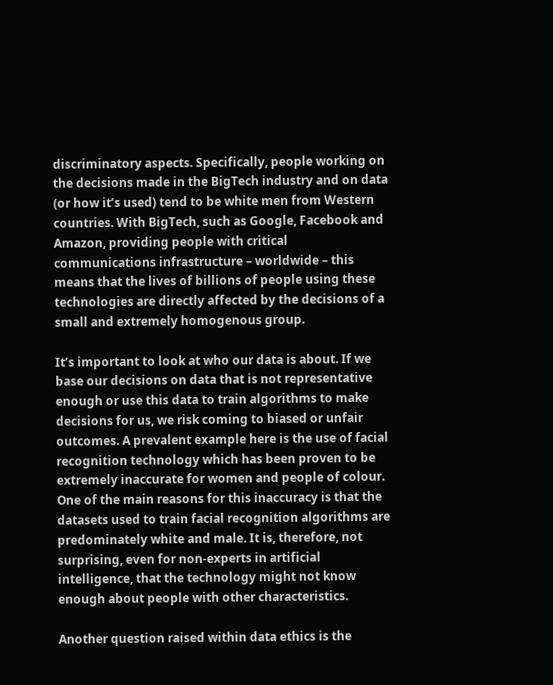discriminatory aspects. Specifically, people working on the decisions made in the BigTech industry and on data (or how it’s used) tend to be white men from Western countries. With BigTech, such as Google, Facebook and Amazon, providing people with critical communications infrastructure – worldwide – this means that the lives of billions of people using these technologies are directly affected by the decisions of a small and extremely homogenous group.

It’s important to look at who our data is about. If we base our decisions on data that is not representative enough or use this data to train algorithms to make decisions for us, we risk coming to biased or unfair outcomes. A prevalent example here is the use of facial recognition technology which has been proven to be extremely inaccurate for women and people of colour. One of the main reasons for this inaccuracy is that the datasets used to train facial recognition algorithms are predominately white and male. It is, therefore, not surprising, even for non-experts in artificial intelligence, that the technology might not know enough about people with other characteristics.

Another question raised within data ethics is the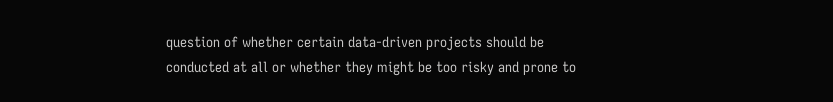question of whether certain data-driven projects should be conducted at all or whether they might be too risky and prone to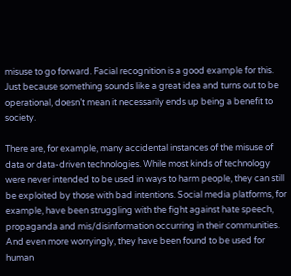misuse to go forward. Facial recognition is a good example for this. Just because something sounds like a great idea and turns out to be operational, doesn’t mean it necessarily ends up being a benefit to society.

There are, for example, many accidental instances of the misuse of data or data-driven technologies. While most kinds of technology were never intended to be used in ways to harm people, they can still be exploited by those with bad intentions. Social media platforms, for example, have been struggling with the fight against hate speech, propaganda and mis/disinformation occurring in their communities. And even more worryingly, they have been found to be used for human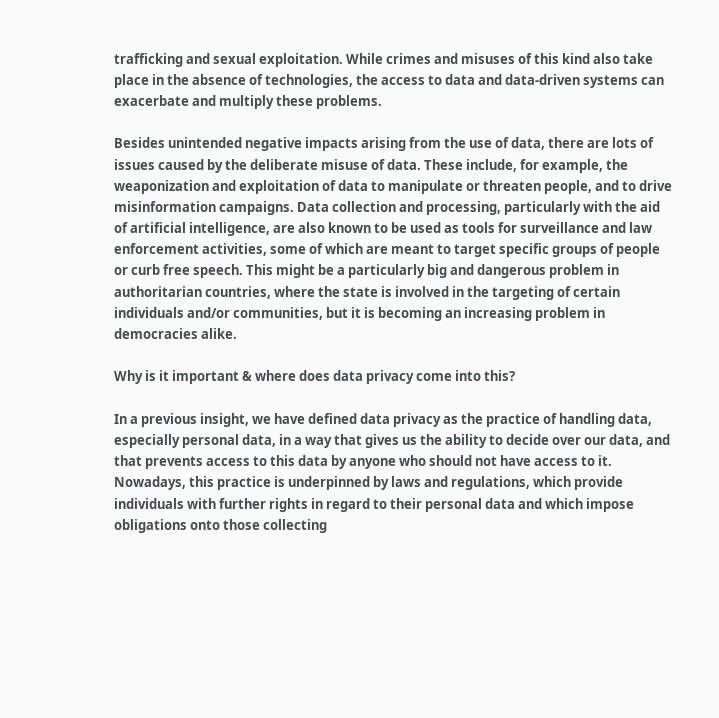trafficking and sexual exploitation. While crimes and misuses of this kind also take place in the absence of technologies, the access to data and data-driven systems can exacerbate and multiply these problems.

Besides unintended negative impacts arising from the use of data, there are lots of issues caused by the deliberate misuse of data. These include, for example, the weaponization and exploitation of data to manipulate or threaten people, and to drive misinformation campaigns. Data collection and processing, particularly with the aid of artificial intelligence, are also known to be used as tools for surveillance and law enforcement activities, some of which are meant to target specific groups of people or curb free speech. This might be a particularly big and dangerous problem in authoritarian countries, where the state is involved in the targeting of certain individuals and/or communities, but it is becoming an increasing problem in democracies alike.

Why is it important & where does data privacy come into this?

In a previous insight, we have defined data privacy as the practice of handling data, especially personal data, in a way that gives us the ability to decide over our data, and that prevents access to this data by anyone who should not have access to it. Nowadays, this practice is underpinned by laws and regulations, which provide individuals with further rights in regard to their personal data and which impose obligations onto those collecting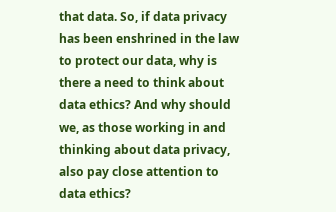that data. So, if data privacy has been enshrined in the law to protect our data, why is there a need to think about data ethics? And why should we, as those working in and thinking about data privacy, also pay close attention to data ethics?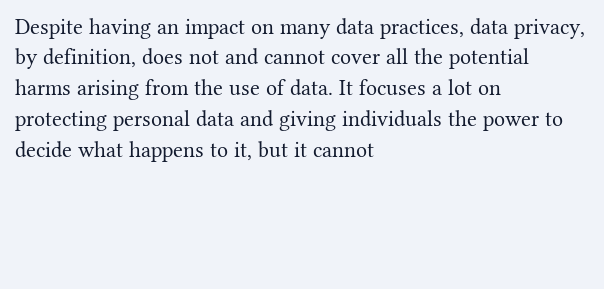Despite having an impact on many data practices, data privacy, by definition, does not and cannot cover all the potential harms arising from the use of data. It focuses a lot on protecting personal data and giving individuals the power to decide what happens to it, but it cannot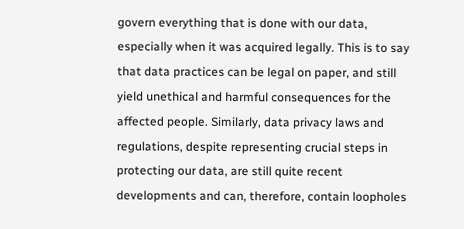govern everything that is done with our data, especially when it was acquired legally. This is to say that data practices can be legal on paper, and still yield unethical and harmful consequences for the affected people. Similarly, data privacy laws and regulations, despite representing crucial steps in protecting our data, are still quite recent developments and can, therefore, contain loopholes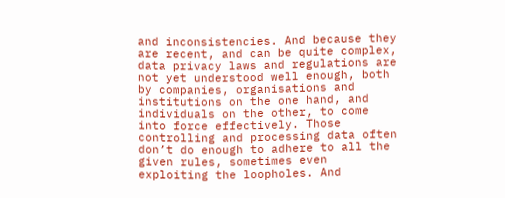and inconsistencies. And because they are recent, and can be quite complex, data privacy laws and regulations are not yet understood well enough, both by companies, organisations and institutions on the one hand, and individuals on the other, to come into force effectively. Those controlling and processing data often don’t do enough to adhere to all the given rules, sometimes even exploiting the loopholes. And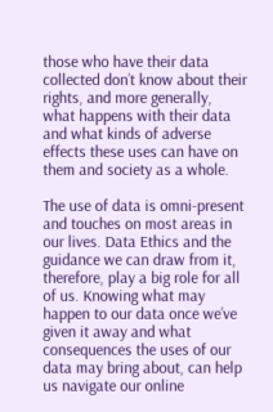those who have their data collected don’t know about their rights, and more generally, what happens with their data and what kinds of adverse effects these uses can have on them and society as a whole.

The use of data is omni-present and touches on most areas in our lives. Data Ethics and the guidance we can draw from it, therefore, play a big role for all of us. Knowing what may happen to our data once we’ve given it away and what consequences the uses of our data may bring about, can help us navigate our online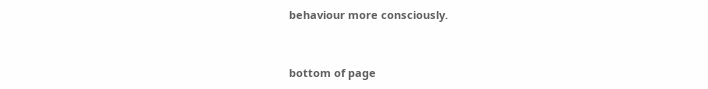behaviour more consciously.


bottom of page